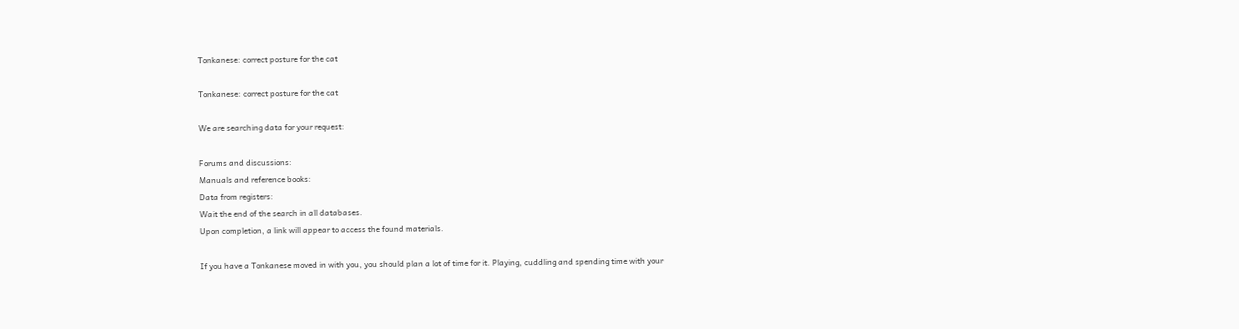Tonkanese: correct posture for the cat

Tonkanese: correct posture for the cat

We are searching data for your request:

Forums and discussions:
Manuals and reference books:
Data from registers:
Wait the end of the search in all databases.
Upon completion, a link will appear to access the found materials.

If you have a Tonkanese moved in with you, you should plan a lot of time for it. Playing, cuddling and spending time with your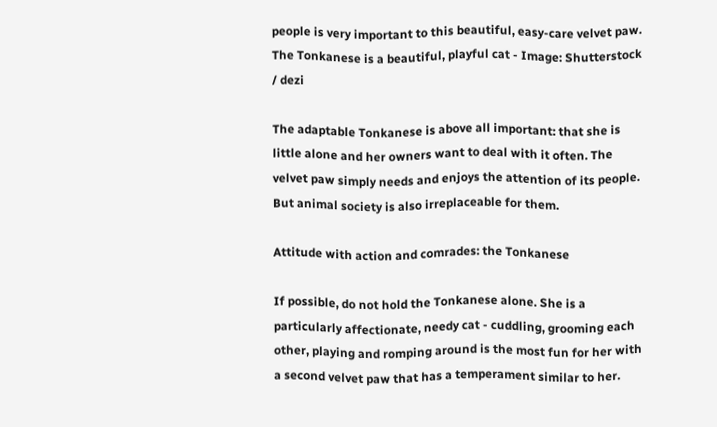people is very important to this beautiful, easy-care velvet paw. The Tonkanese is a beautiful, playful cat - Image: Shutterstock / dezi

The adaptable Tonkanese is above all important: that she is little alone and her owners want to deal with it often. The velvet paw simply needs and enjoys the attention of its people. But animal society is also irreplaceable for them.

Attitude with action and comrades: the Tonkanese

If possible, do not hold the Tonkanese alone. She is a particularly affectionate, needy cat - cuddling, grooming each other, playing and romping around is the most fun for her with a second velvet paw that has a temperament similar to her.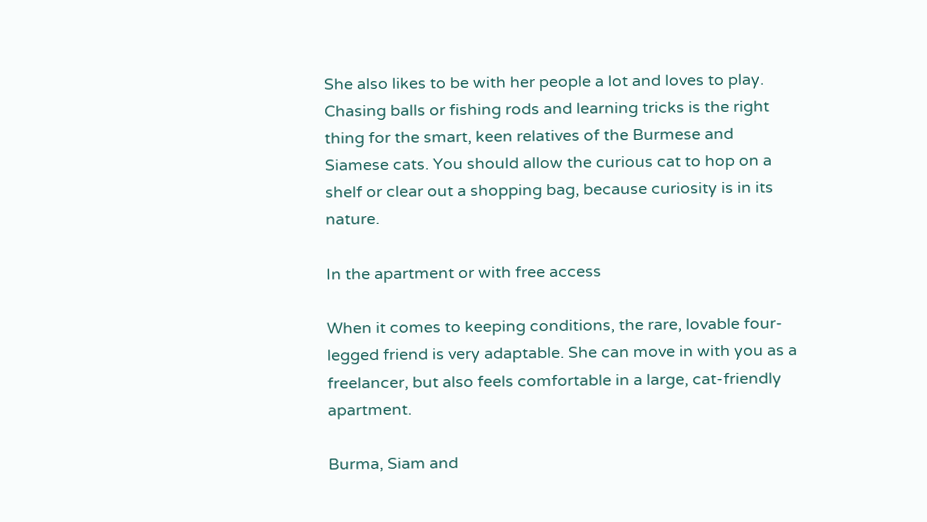She also likes to be with her people a lot and loves to play. Chasing balls or fishing rods and learning tricks is the right thing for the smart, keen relatives of the Burmese and Siamese cats. You should allow the curious cat to hop on a shelf or clear out a shopping bag, because curiosity is in its nature.

In the apartment or with free access

When it comes to keeping conditions, the rare, lovable four-legged friend is very adaptable. She can move in with you as a freelancer, but also feels comfortable in a large, cat-friendly apartment.

Burma, Siam and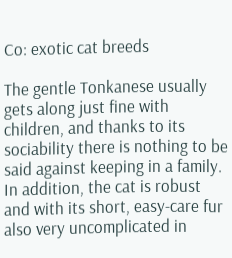Co: exotic cat breeds

The gentle Tonkanese usually gets along just fine with children, and thanks to its sociability there is nothing to be said against keeping in a family. In addition, the cat is robust and with its short, easy-care fur also very uncomplicated in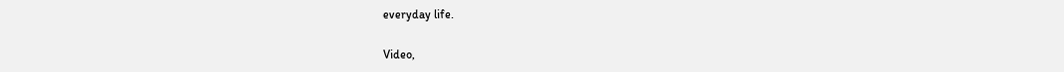everyday life.

Video,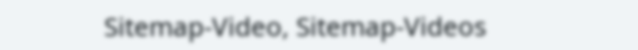Sitemap-Video, Sitemap-Videos